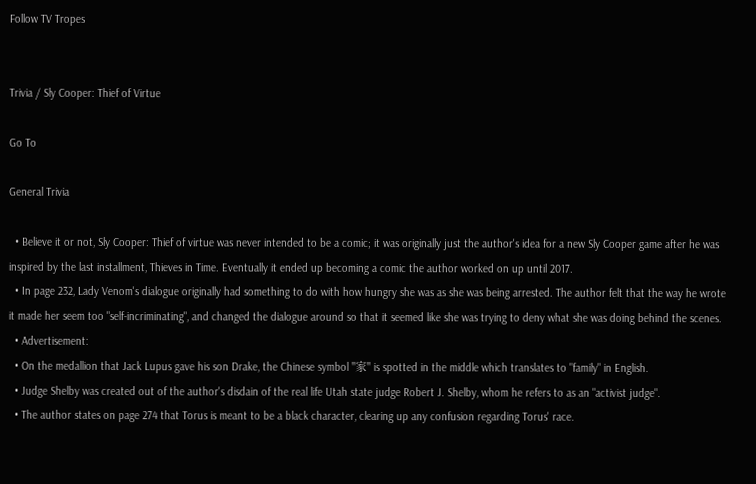Follow TV Tropes


Trivia / Sly Cooper: Thief of Virtue

Go To

General Trivia

  • Believe it or not, Sly Cooper: Thief of virtue was never intended to be a comic; it was originally just the author's idea for a new Sly Cooper game after he was inspired by the last installment, Thieves in Time. Eventually it ended up becoming a comic the author worked on up until 2017.
  • In page 232, Lady Venom's dialogue originally had something to do with how hungry she was as she was being arrested. The author felt that the way he wrote it made her seem too "self-incriminating", and changed the dialogue around so that it seemed like she was trying to deny what she was doing behind the scenes.
  • Advertisement:
  • On the medallion that Jack Lupus gave his son Drake, the Chinese symbol "家" is spotted in the middle which translates to "family" in English.
  • Judge Shelby was created out of the author's disdain of the real life Utah state judge Robert J. Shelby, whom he refers to as an "activist judge".
  • The author states on page 274 that Torus is meant to be a black character, clearing up any confusion regarding Torus' race.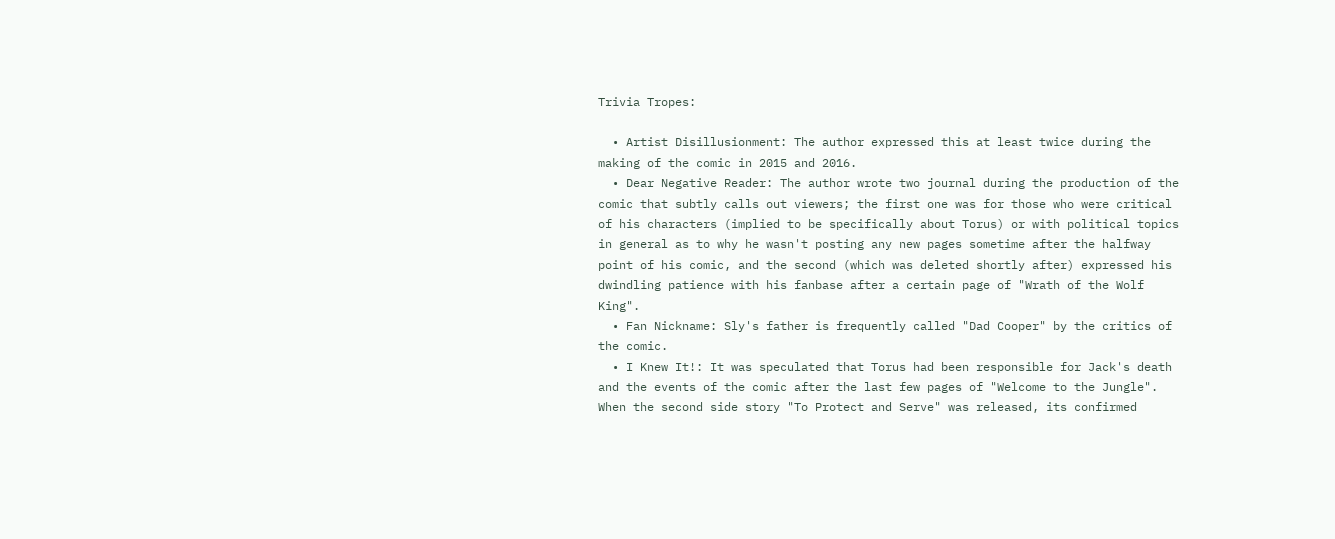Trivia Tropes:

  • Artist Disillusionment: The author expressed this at least twice during the making of the comic in 2015 and 2016.
  • Dear Negative Reader: The author wrote two journal during the production of the comic that subtly calls out viewers; the first one was for those who were critical of his characters (implied to be specifically about Torus) or with political topics in general as to why he wasn't posting any new pages sometime after the halfway point of his comic, and the second (which was deleted shortly after) expressed his dwindling patience with his fanbase after a certain page of "Wrath of the Wolf King".
  • Fan Nickname: Sly's father is frequently called "Dad Cooper" by the critics of the comic.
  • I Knew It!: It was speculated that Torus had been responsible for Jack's death and the events of the comic after the last few pages of "Welcome to the Jungle". When the second side story "To Protect and Serve" was released, its confirmed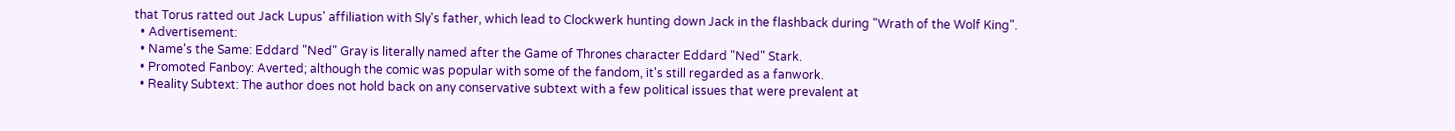that Torus ratted out Jack Lupus' affiliation with Sly's father, which lead to Clockwerk hunting down Jack in the flashback during "Wrath of the Wolf King".
  • Advertisement:
  • Name's the Same: Eddard "Ned" Gray is literally named after the Game of Thrones character Eddard "Ned" Stark.
  • Promoted Fanboy: Averted; although the comic was popular with some of the fandom, it's still regarded as a fanwork.
  • Reality Subtext: The author does not hold back on any conservative subtext with a few political issues that were prevalent at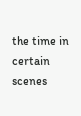the time in certain scenes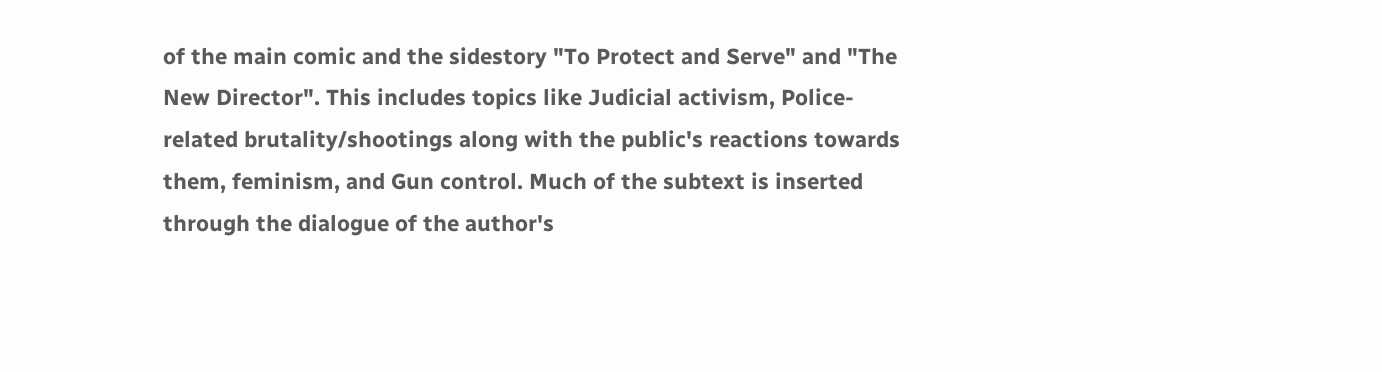of the main comic and the sidestory "To Protect and Serve" and "The New Director". This includes topics like Judicial activism, Police-related brutality/shootings along with the public's reactions towards them, feminism, and Gun control. Much of the subtext is inserted through the dialogue of the author's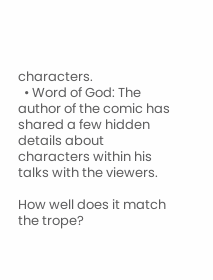characters.
  • Word of God: The author of the comic has shared a few hidden details about characters within his talks with the viewers.

How well does it match the trope?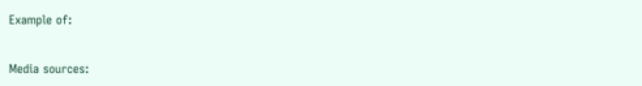Example of:


Media sources: